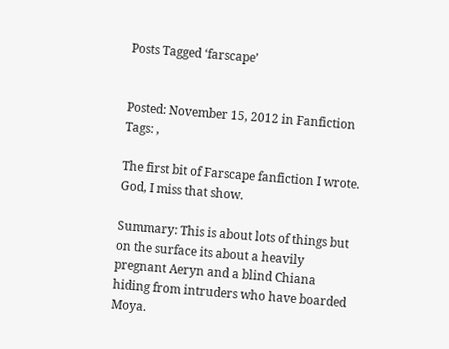Posts Tagged ‘farscape’


Posted: November 15, 2012 in Fanfiction
Tags: ,

The first bit of Farscape fanfiction I wrote.  God, I miss that show.

Summary: This is about lots of things but on the surface its about a heavily pregnant Aeryn and a blind Chiana hiding from intruders who have boarded Moya.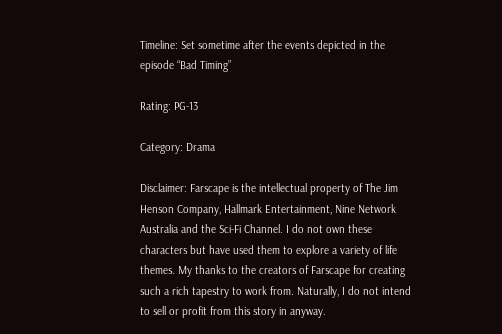Timeline: Set sometime after the events depicted in the episode “Bad Timing”

Rating: PG-13

Category: Drama

Disclaimer: Farscape is the intellectual property of The Jim Henson Company, Hallmark Entertainment, Nine Network Australia and the Sci-Fi Channel. I do not own these characters but have used them to explore a variety of life themes. My thanks to the creators of Farscape for creating such a rich tapestry to work from. Naturally, I do not intend to sell or profit from this story in anyway.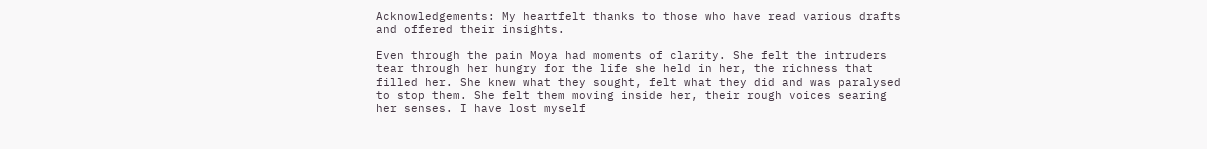Acknowledgements: My heartfelt thanks to those who have read various drafts and offered their insights.

Even through the pain Moya had moments of clarity. She felt the intruders tear through her hungry for the life she held in her, the richness that filled her. She knew what they sought, felt what they did and was paralysed to stop them. She felt them moving inside her, their rough voices searing her senses. I have lost myself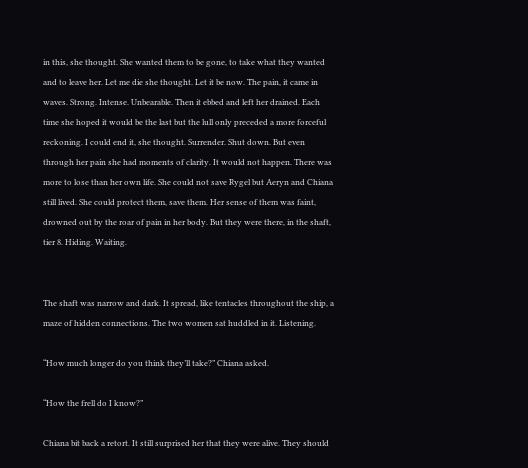in this, she thought. She wanted them to be gone, to take what they wanted and to leave her. Let me die she thought. Let it be now. The pain, it came in waves. Strong. Intense. Unbearable. Then it ebbed and left her drained. Each time she hoped it would be the last but the lull only preceded a more forceful reckoning. I could end it, she thought. Surrender. Shut down. But even through her pain she had moments of clarity. It would not happen. There was more to lose than her own life. She could not save Rygel but Aeryn and Chiana still lived. She could protect them, save them. Her sense of them was faint, drowned out by the roar of pain in her body. But they were there, in the shaft, tier 8. Hiding. Waiting.


The shaft was narrow and dark. It spread, like tentacles throughout the ship, a maze of hidden connections. The two women sat huddled in it. Listening.

“How much longer do you think they’ll take?” Chiana asked.

“How the frell do I know?”

Chiana bit back a retort. It still surprised her that they were alive. They should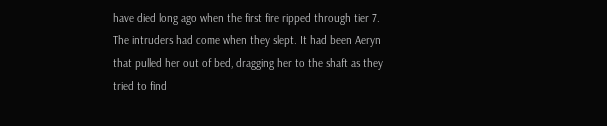have died long ago when the first fire ripped through tier 7. The intruders had come when they slept. It had been Aeryn that pulled her out of bed, dragging her to the shaft as they tried to find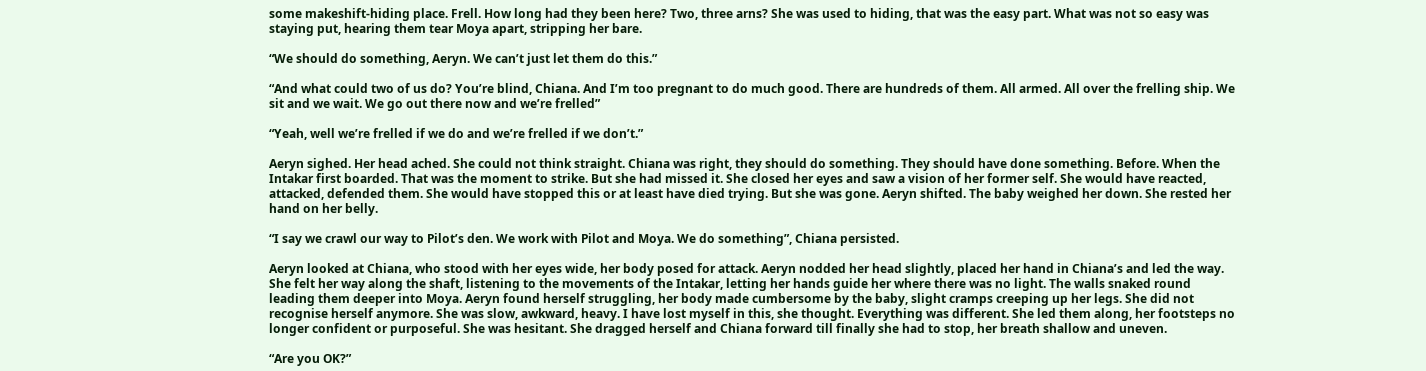some makeshift-hiding place. Frell. How long had they been here? Two, three arns? She was used to hiding, that was the easy part. What was not so easy was staying put, hearing them tear Moya apart, stripping her bare.

“We should do something, Aeryn. We can’t just let them do this.”

“And what could two of us do? You’re blind, Chiana. And I’m too pregnant to do much good. There are hundreds of them. All armed. All over the frelling ship. We sit and we wait. We go out there now and we’re frelled”

“Yeah, well we’re frelled if we do and we’re frelled if we don’t.”

Aeryn sighed. Her head ached. She could not think straight. Chiana was right, they should do something. They should have done something. Before. When the Intakar first boarded. That was the moment to strike. But she had missed it. She closed her eyes and saw a vision of her former self. She would have reacted, attacked, defended them. She would have stopped this or at least have died trying. But she was gone. Aeryn shifted. The baby weighed her down. She rested her hand on her belly.

“I say we crawl our way to Pilot’s den. We work with Pilot and Moya. We do something”, Chiana persisted.

Aeryn looked at Chiana, who stood with her eyes wide, her body posed for attack. Aeryn nodded her head slightly, placed her hand in Chiana’s and led the way. She felt her way along the shaft, listening to the movements of the Intakar, letting her hands guide her where there was no light. The walls snaked round leading them deeper into Moya. Aeryn found herself struggling, her body made cumbersome by the baby, slight cramps creeping up her legs. She did not recognise herself anymore. She was slow, awkward, heavy. I have lost myself in this, she thought. Everything was different. She led them along, her footsteps no longer confident or purposeful. She was hesitant. She dragged herself and Chiana forward till finally she had to stop, her breath shallow and uneven.

“Are you OK?”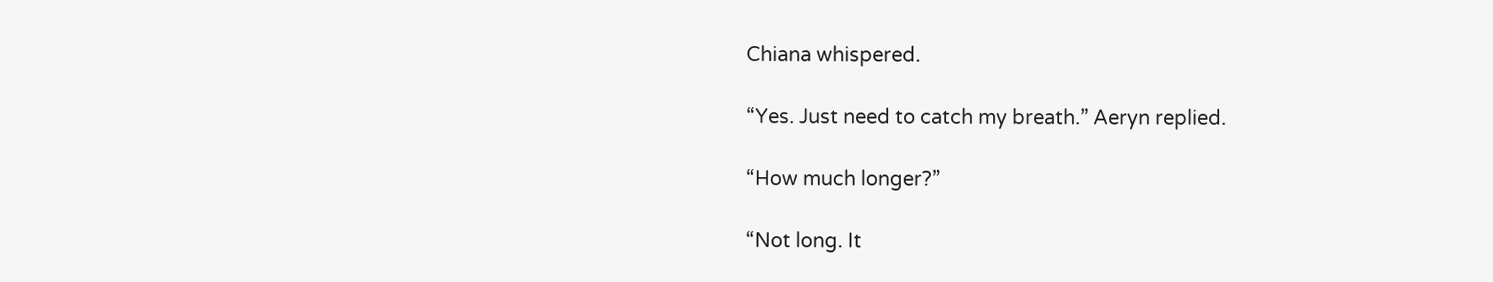Chiana whispered.

“Yes. Just need to catch my breath.” Aeryn replied.

“How much longer?”

“Not long. It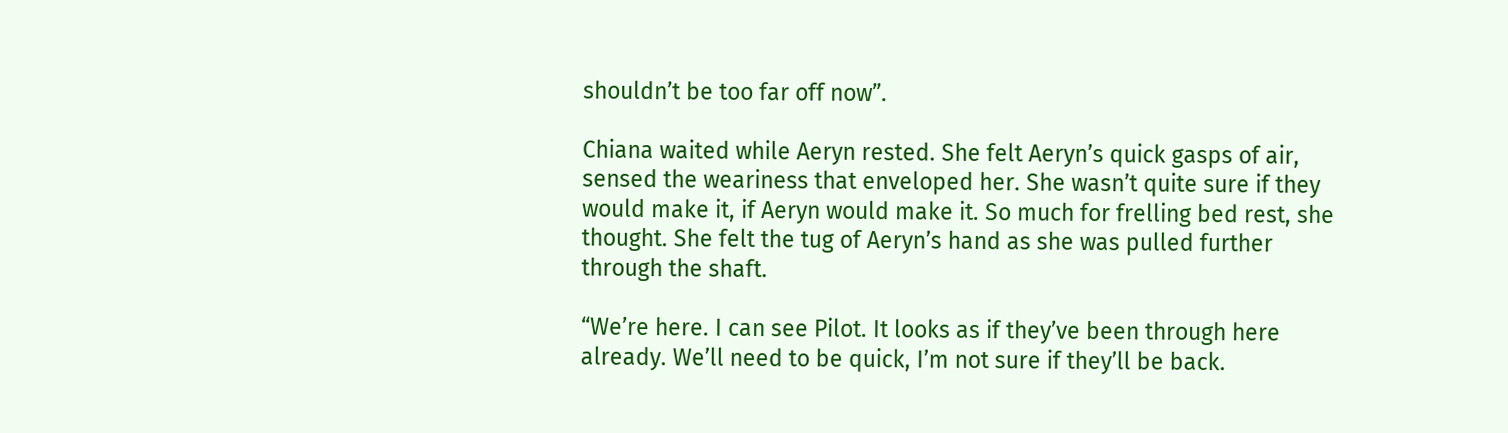shouldn’t be too far off now”.

Chiana waited while Aeryn rested. She felt Aeryn’s quick gasps of air, sensed the weariness that enveloped her. She wasn’t quite sure if they would make it, if Aeryn would make it. So much for frelling bed rest, she thought. She felt the tug of Aeryn’s hand as she was pulled further through the shaft.

“We’re here. I can see Pilot. It looks as if they’ve been through here already. We’ll need to be quick, I’m not sure if they’ll be back.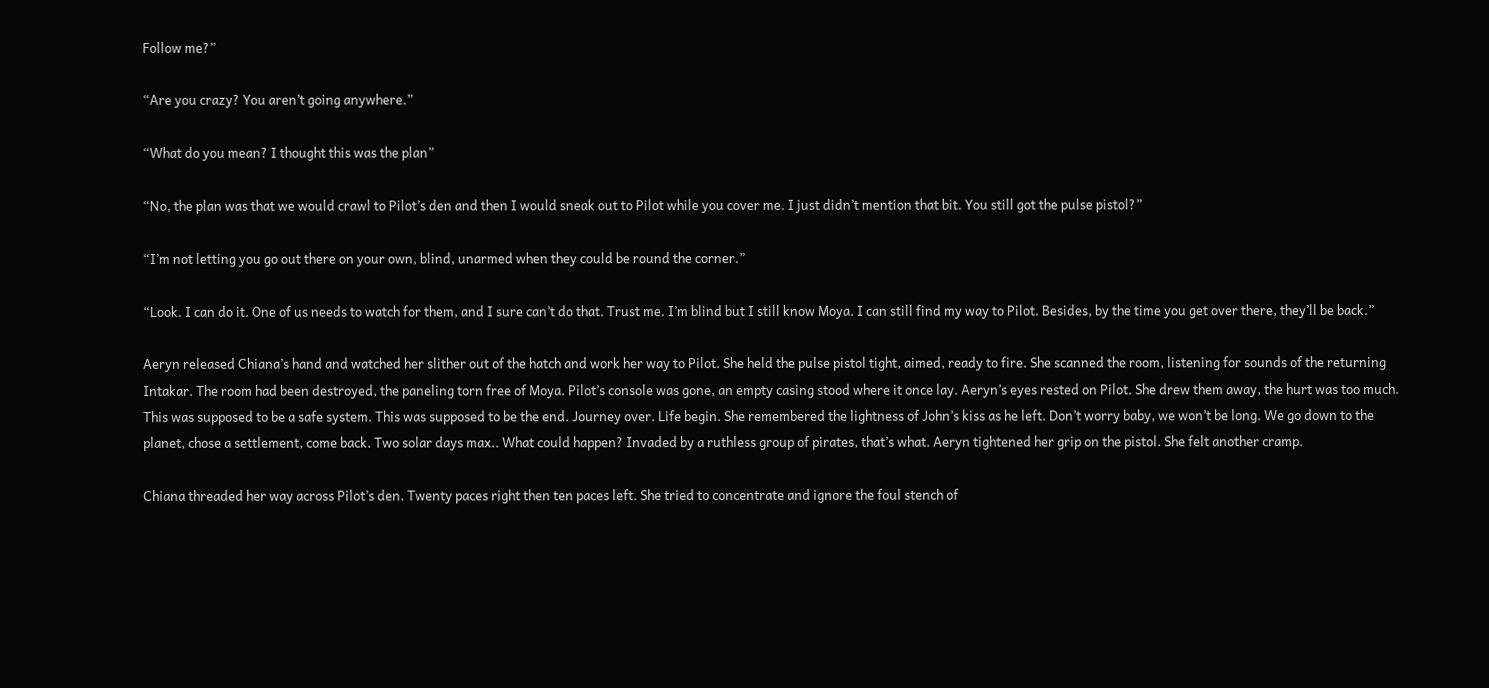Follow me?”

“Are you crazy? You aren’t going anywhere.”

“What do you mean? I thought this was the plan”

“No, the plan was that we would crawl to Pilot’s den and then I would sneak out to Pilot while you cover me. I just didn’t mention that bit. You still got the pulse pistol?”

“I’m not letting you go out there on your own, blind, unarmed when they could be round the corner.”

“Look. I can do it. One of us needs to watch for them, and I sure can’t do that. Trust me. I’m blind but I still know Moya. I can still find my way to Pilot. Besides, by the time you get over there, they’ll be back.”

Aeryn released Chiana’s hand and watched her slither out of the hatch and work her way to Pilot. She held the pulse pistol tight, aimed, ready to fire. She scanned the room, listening for sounds of the returning Intakar. The room had been destroyed, the paneling torn free of Moya. Pilot’s console was gone, an empty casing stood where it once lay. Aeryn’s eyes rested on Pilot. She drew them away, the hurt was too much. This was supposed to be a safe system. This was supposed to be the end. Journey over. Life begin. She remembered the lightness of John’s kiss as he left. Don’t worry baby, we won’t be long. We go down to the planet, chose a settlement, come back. Two solar days max.. What could happen? Invaded by a ruthless group of pirates, that’s what. Aeryn tightened her grip on the pistol. She felt another cramp.

Chiana threaded her way across Pilot’s den. Twenty paces right then ten paces left. She tried to concentrate and ignore the foul stench of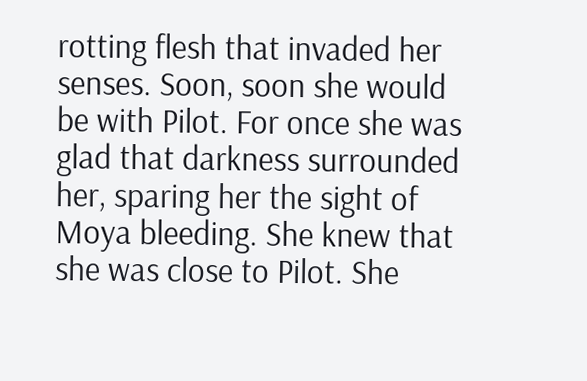rotting flesh that invaded her senses. Soon, soon she would be with Pilot. For once she was glad that darkness surrounded her, sparing her the sight of Moya bleeding. She knew that she was close to Pilot. She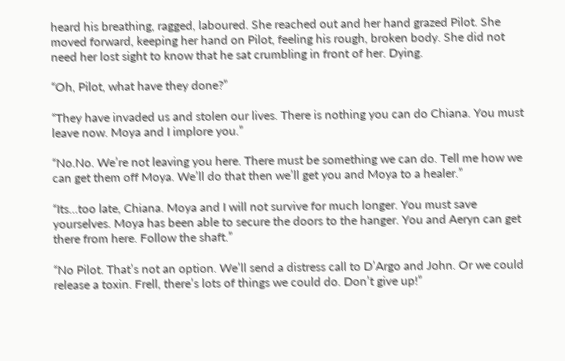heard his breathing, ragged, laboured. She reached out and her hand grazed Pilot. She moved forward, keeping her hand on Pilot, feeling his rough, broken body. She did not need her lost sight to know that he sat crumbling in front of her. Dying.

“Oh, Pilot, what have they done?”

“They have invaded us and stolen our lives. There is nothing you can do Chiana. You must leave now. Moya and I implore you.”

“No.No. We’re not leaving you here. There must be something we can do. Tell me how we can get them off Moya. We’ll do that then we’ll get you and Moya to a healer.”

“Its…too late, Chiana. Moya and I will not survive for much longer. You must save yourselves. Moya has been able to secure the doors to the hanger. You and Aeryn can get there from here. Follow the shaft.”

“No Pilot. That’s not an option. We’ll send a distress call to D’Argo and John. Or we could release a toxin. Frell, there’s lots of things we could do. Don’t give up!”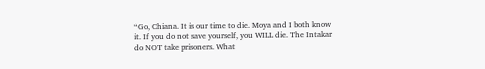“Go, Chiana. It is our time to die. Moya and I both know it. If you do not save yourself, you WILL die. The Intakar do NOT take prisoners. What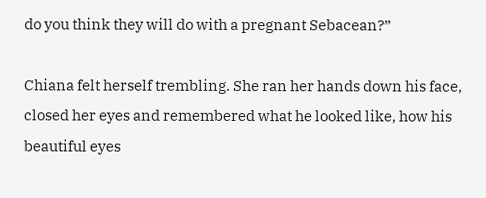do you think they will do with a pregnant Sebacean?”

Chiana felt herself trembling. She ran her hands down his face, closed her eyes and remembered what he looked like, how his beautiful eyes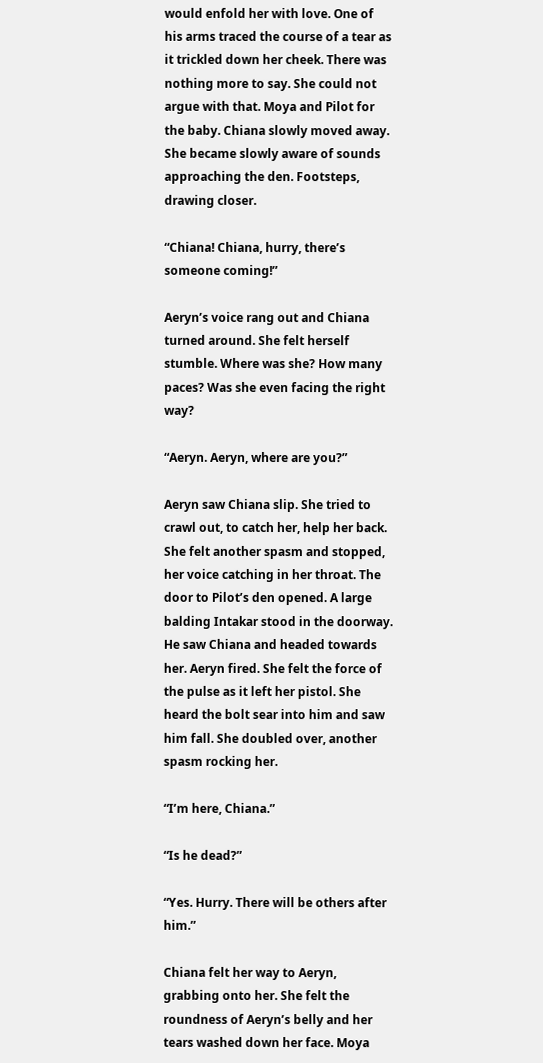would enfold her with love. One of his arms traced the course of a tear as it trickled down her cheek. There was nothing more to say. She could not argue with that. Moya and Pilot for the baby. Chiana slowly moved away. She became slowly aware of sounds approaching the den. Footsteps, drawing closer.

“Chiana! Chiana, hurry, there’s someone coming!”

Aeryn’s voice rang out and Chiana turned around. She felt herself stumble. Where was she? How many paces? Was she even facing the right way?

“Aeryn. Aeryn, where are you?”

Aeryn saw Chiana slip. She tried to crawl out, to catch her, help her back. She felt another spasm and stopped, her voice catching in her throat. The door to Pilot’s den opened. A large balding Intakar stood in the doorway. He saw Chiana and headed towards her. Aeryn fired. She felt the force of the pulse as it left her pistol. She heard the bolt sear into him and saw him fall. She doubled over, another spasm rocking her.

“I’m here, Chiana.”

“Is he dead?”

“Yes. Hurry. There will be others after him.”

Chiana felt her way to Aeryn, grabbing onto her. She felt the roundness of Aeryn’s belly and her tears washed down her face. Moya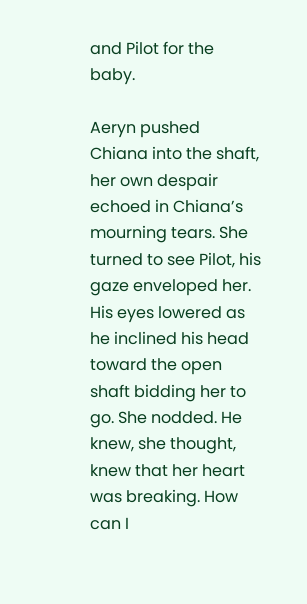and Pilot for the baby.

Aeryn pushed Chiana into the shaft, her own despair echoed in Chiana’s mourning tears. She turned to see Pilot, his gaze enveloped her. His eyes lowered as he inclined his head toward the open shaft bidding her to go. She nodded. He knew, she thought, knew that her heart was breaking. How can I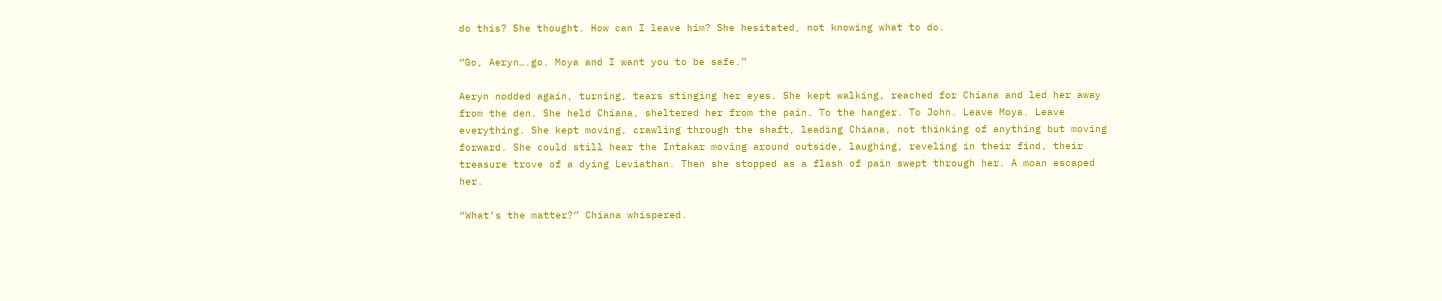do this? She thought. How can I leave him? She hesitated, not knowing what to do.

“Go, Aeryn….go. Moya and I want you to be safe.”

Aeryn nodded again, turning, tears stinging her eyes. She kept walking, reached for Chiana and led her away from the den. She held Chiana, sheltered her from the pain. To the hanger. To John. Leave Moya. Leave everything. She kept moving, crawling through the shaft, leading Chiana, not thinking of anything but moving forward. She could still hear the Intakar moving around outside, laughing, reveling in their find, their treasure trove of a dying Leviathan. Then she stopped as a flash of pain swept through her. A moan escaped her.

“What’s the matter?” Chiana whispered.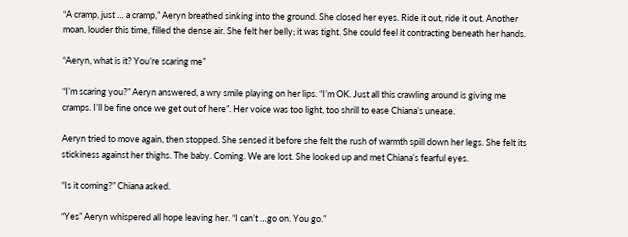“A cramp, just … a cramp,” Aeryn breathed sinking into the ground. She closed her eyes. Ride it out, ride it out. Another moan, louder this time, filled the dense air. She felt her belly; it was tight. She could feel it contracting beneath her hands.

“Aeryn, what is it? You’re scaring me”

“I’m scaring you?” Aeryn answered, a wry smile playing on her lips. “I’m OK. Just all this crawling around is giving me cramps. I’ll be fine once we get out of here”. Her voice was too light, too shrill to ease Chiana’s unease.

Aeryn tried to move again, then stopped. She sensed it before she felt the rush of warmth spill down her legs. She felt its stickiness against her thighs. The baby. Coming. We are lost. She looked up and met Chiana’s fearful eyes.

“Is it coming?” Chiana asked.

“Yes” Aeryn whispered all hope leaving her. “I can’t …go on. You go.”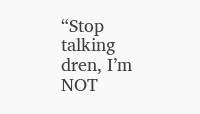“Stop talking dren, I’m NOT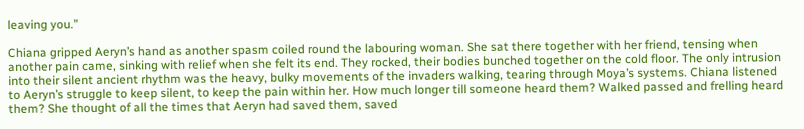leaving you.”

Chiana gripped Aeryn’s hand as another spasm coiled round the labouring woman. She sat there together with her friend, tensing when another pain came, sinking with relief when she felt its end. They rocked, their bodies bunched together on the cold floor. The only intrusion into their silent ancient rhythm was the heavy, bulky movements of the invaders walking, tearing through Moya’s systems. Chiana listened to Aeryn’s struggle to keep silent, to keep the pain within her. How much longer till someone heard them? Walked passed and frelling heard them? She thought of all the times that Aeryn had saved them, saved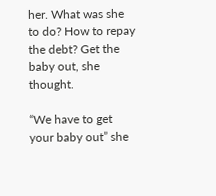her. What was she to do? How to repay the debt? Get the baby out, she thought.

“We have to get your baby out” she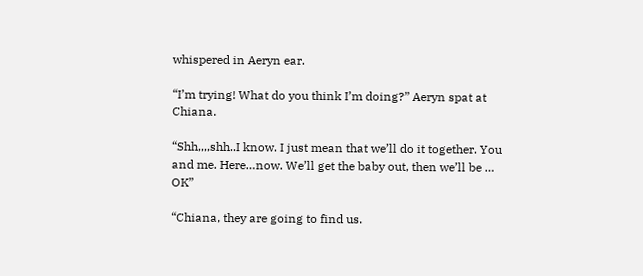whispered in Aeryn ear.

“I’m trying! What do you think I’m doing?” Aeryn spat at Chiana.

“Shh,,,,shh..I know. I just mean that we’ll do it together. You and me. Here…now. We’ll get the baby out, then we’ll be … OK”

“Chiana, they are going to find us.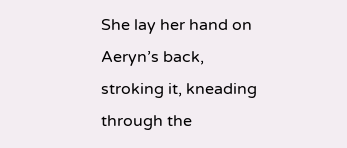She lay her hand on Aeryn’s back, stroking it, kneading through the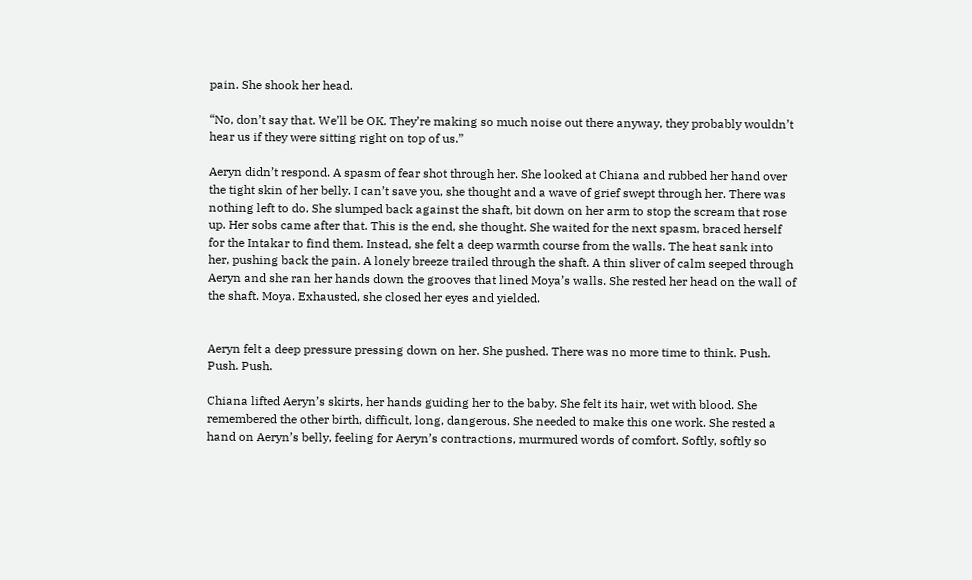pain. She shook her head.

“No, don’t say that. We’ll be OK. They’re making so much noise out there anyway, they probably wouldn’t hear us if they were sitting right on top of us.”

Aeryn didn’t respond. A spasm of fear shot through her. She looked at Chiana and rubbed her hand over the tight skin of her belly. I can’t save you, she thought and a wave of grief swept through her. There was nothing left to do. She slumped back against the shaft, bit down on her arm to stop the scream that rose up. Her sobs came after that. This is the end, she thought. She waited for the next spasm, braced herself for the Intakar to find them. Instead, she felt a deep warmth course from the walls. The heat sank into her, pushing back the pain. A lonely breeze trailed through the shaft. A thin sliver of calm seeped through Aeryn and she ran her hands down the grooves that lined Moya’s walls. She rested her head on the wall of the shaft. Moya. Exhausted, she closed her eyes and yielded.


Aeryn felt a deep pressure pressing down on her. She pushed. There was no more time to think. Push. Push. Push.

Chiana lifted Aeryn’s skirts, her hands guiding her to the baby. She felt its hair, wet with blood. She remembered the other birth, difficult, long, dangerous. She needed to make this one work. She rested a hand on Aeryn’s belly, feeling for Aeryn’s contractions, murmured words of comfort. Softly, softly so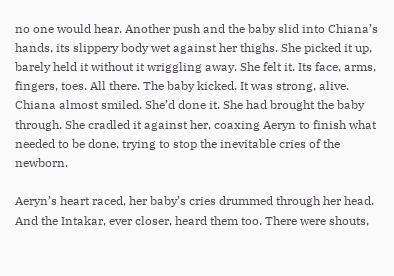no one would hear. Another push and the baby slid into Chiana’s hands, its slippery body wet against her thighs. She picked it up, barely held it without it wriggling away. She felt it. Its face, arms, fingers, toes. All there. The baby kicked. It was strong, alive. Chiana almost smiled. She’d done it. She had brought the baby through. She cradled it against her, coaxing Aeryn to finish what needed to be done, trying to stop the inevitable cries of the newborn.

Aeryn’s heart raced, her baby’s cries drummed through her head. And the Intakar, ever closer, heard them too. There were shouts,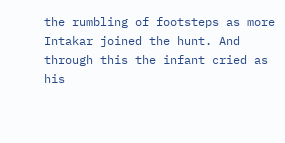the rumbling of footsteps as more Intakar joined the hunt. And through this the infant cried as his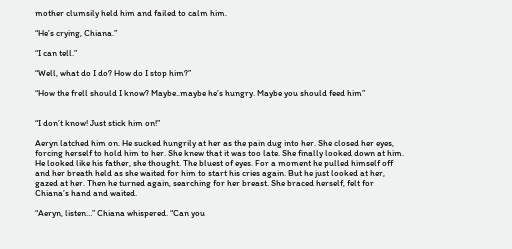mother clumsily held him and failed to calm him.

“He’s crying, Chiana.”

“I can tell.”

“Well, what do I do? How do I stop him?”

“How the frell should I know? Maybe..maybe he’s hungry. Maybe you should feed him”


“I don’t know! Just stick him on!”

Aeryn latched him on. He sucked hungrily at her as the pain dug into her. She closed her eyes, forcing herself to hold him to her. She knew that it was too late. She finally looked down at him. He looked like his father, she thought. The bluest of eyes. For a moment he pulled himself off and her breath held as she waited for him to start his cries again. But he just looked at her, gazed at her. Then he turned again, searching for her breast. She braced herself, felt for Chiana’s hand and waited.

“Aeryn, listen…” Chiana whispered. “Can you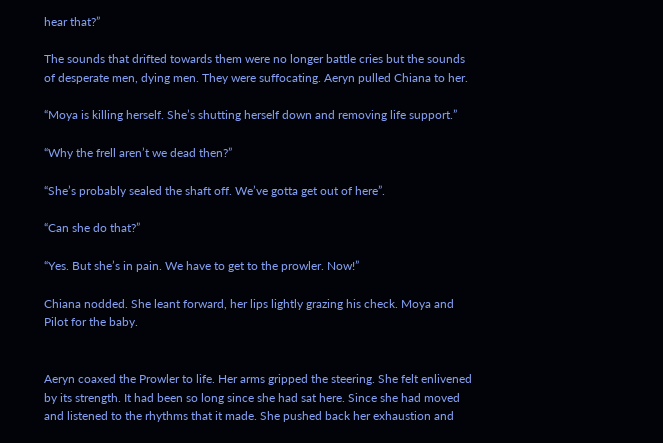hear that?”

The sounds that drifted towards them were no longer battle cries but the sounds of desperate men, dying men. They were suffocating. Aeryn pulled Chiana to her.

“Moya is killing herself. She’s shutting herself down and removing life support.”

“Why the frell aren’t we dead then?”

“She’s probably sealed the shaft off. We’ve gotta get out of here”.

“Can she do that?”

“Yes. But she’s in pain. We have to get to the prowler. Now!”

Chiana nodded. She leant forward, her lips lightly grazing his check. Moya and Pilot for the baby.


Aeryn coaxed the Prowler to life. Her arms gripped the steering. She felt enlivened by its strength. It had been so long since she had sat here. Since she had moved and listened to the rhythms that it made. She pushed back her exhaustion and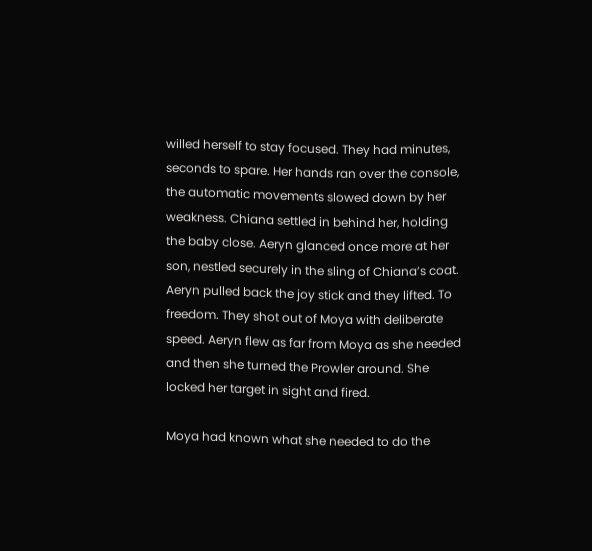willed herself to stay focused. They had minutes, seconds to spare. Her hands ran over the console, the automatic movements slowed down by her weakness. Chiana settled in behind her, holding the baby close. Aeryn glanced once more at her son, nestled securely in the sling of Chiana’s coat. Aeryn pulled back the joy stick and they lifted. To freedom. They shot out of Moya with deliberate speed. Aeryn flew as far from Moya as she needed and then she turned the Prowler around. She locked her target in sight and fired.

Moya had known what she needed to do the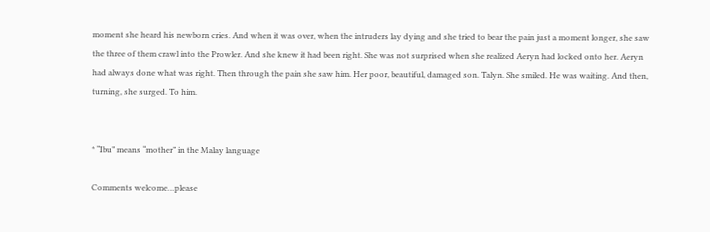moment she heard his newborn cries. And when it was over, when the intruders lay dying and she tried to bear the pain just a moment longer, she saw the three of them crawl into the Prowler. And she knew it had been right. She was not surprised when she realized Aeryn had locked onto her. Aeryn had always done what was right. Then through the pain she saw him. Her poor, beautiful, damaged son. Talyn. She smiled. He was waiting. And then, turning, she surged. To him.


* “Ibu” means “mother” in the Malay language

Comments welcome…please